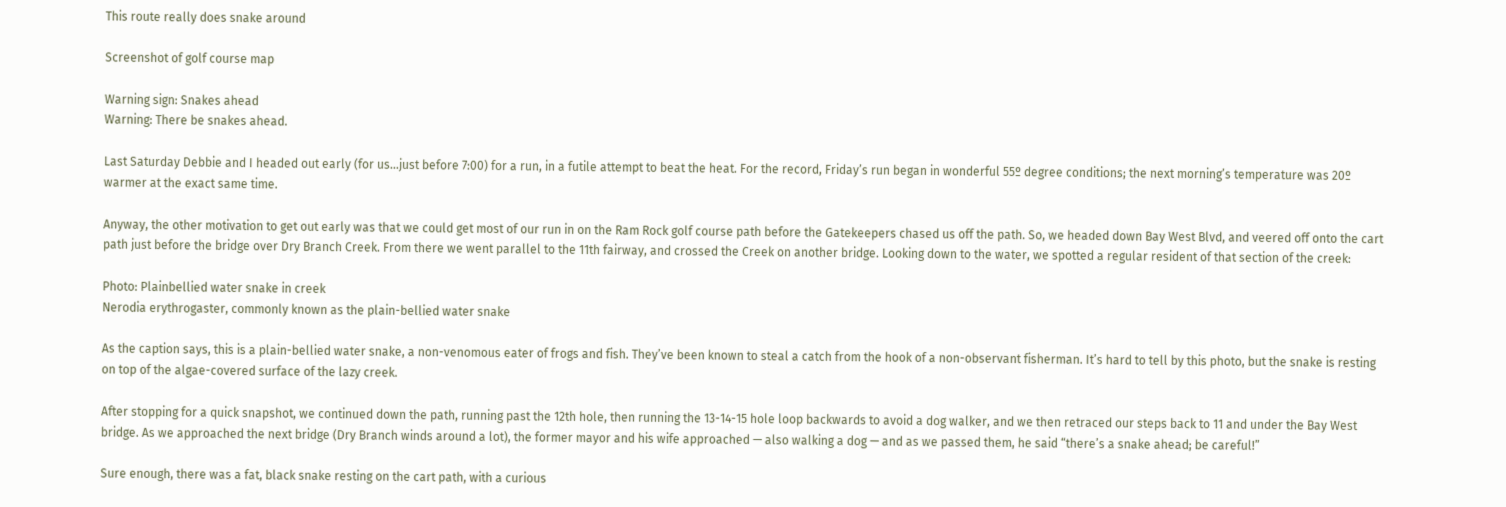This route really does snake around

Screenshot of golf course map

Warning sign: Snakes ahead
Warning: There be snakes ahead.

Last Saturday Debbie and I headed out early (for us…just before 7:00) for a run, in a futile attempt to beat the heat. For the record, Friday’s run began in wonderful 55º degree conditions; the next morning’s temperature was 20º warmer at the exact same time.

Anyway, the other motivation to get out early was that we could get most of our run in on the Ram Rock golf course path before the Gatekeepers chased us off the path. So, we headed down Bay West Blvd, and veered off onto the cart path just before the bridge over Dry Branch Creek. From there we went parallel to the 11th fairway, and crossed the Creek on another bridge. Looking down to the water, we spotted a regular resident of that section of the creek:

Photo: Plainbellied water snake in creek
Nerodia erythrogaster, commonly known as the plain-bellied water snake

As the caption says, this is a plain-bellied water snake, a non-venomous eater of frogs and fish. They’ve been known to steal a catch from the hook of a non-observant fisherman. It’s hard to tell by this photo, but the snake is resting on top of the algae-covered surface of the lazy creek.

After stopping for a quick snapshot, we continued down the path, running past the 12th hole, then running the 13-14-15 hole loop backwards to avoid a dog walker, and we then retraced our steps back to 11 and under the Bay West bridge. As we approached the next bridge (Dry Branch winds around a lot), the former mayor and his wife approached — also walking a dog — and as we passed them, he said “there’s a snake ahead; be careful!”

Sure enough, there was a fat, black snake resting on the cart path, with a curious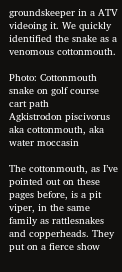groundskeeper in a ATV videoing it. We quickly identified the snake as a venomous cottonmouth.

Photo: Cottonmouth snake on golf course cart path
Agkistrodon piscivorus aka cottonmouth, aka water moccasin

The cottonmouth, as I’ve pointed out on these pages before, is a pit viper, in the same family as rattlesnakes and copperheads. They put on a fierce show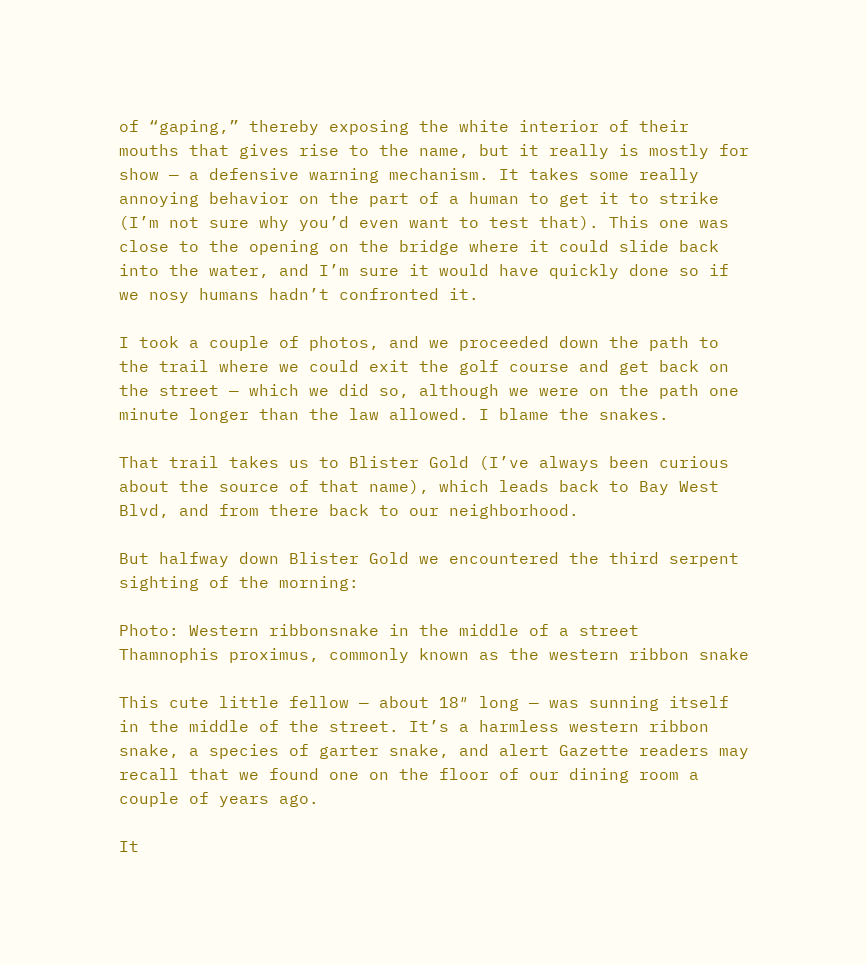of “gaping,” thereby exposing the white interior of their mouths that gives rise to the name, but it really is mostly for show — a defensive warning mechanism. It takes some really annoying behavior on the part of a human to get it to strike (I’m not sure why you’d even want to test that). This one was close to the opening on the bridge where it could slide back into the water, and I’m sure it would have quickly done so if we nosy humans hadn’t confronted it.

I took a couple of photos, and we proceeded down the path to the trail where we could exit the golf course and get back on the street — which we did so, although we were on the path one minute longer than the law allowed. I blame the snakes.

That trail takes us to Blister Gold (I’ve always been curious about the source of that name), which leads back to Bay West Blvd, and from there back to our neighborhood.

But halfway down Blister Gold we encountered the third serpent sighting of the morning:

Photo: Western ribbonsnake in the middle of a street
Thamnophis proximus, commonly known as the western ribbon snake

This cute little fellow — about 18″ long — was sunning itself in the middle of the street. It’s a harmless western ribbon snake, a species of garter snake, and alert Gazette readers may recall that we found one on the floor of our dining room a couple of years ago.

It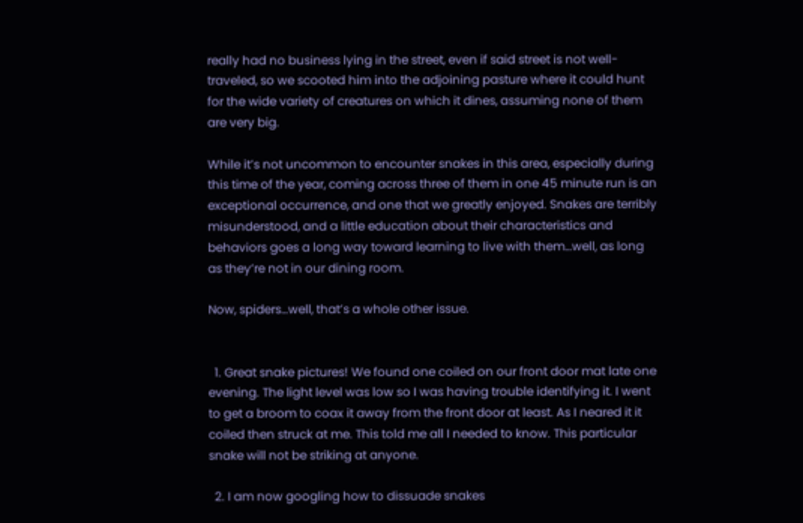really had no business lying in the street, even if said street is not well-traveled, so we scooted him into the adjoining pasture where it could hunt for the wide variety of creatures on which it dines, assuming none of them are very big.

While it’s not uncommon to encounter snakes in this area, especially during this time of the year, coming across three of them in one 45 minute run is an exceptional occurrence, and one that we greatly enjoyed. Snakes are terribly misunderstood, and a little education about their characteristics and behaviors goes a long way toward learning to live with them…well, as long as they’re not in our dining room.

Now, spiders…well, that’s a whole other issue.


  1. Great snake pictures! We found one coiled on our front door mat late one evening. The light level was low so I was having trouble identifying it. I went to get a broom to coax it away from the front door at least. As I neared it it coiled then struck at me. This told me all I needed to know. This particular snake will not be striking at anyone.

  2. I am now googling how to dissuade snakes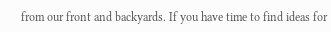from our front and backyards. If you have time to find ideas for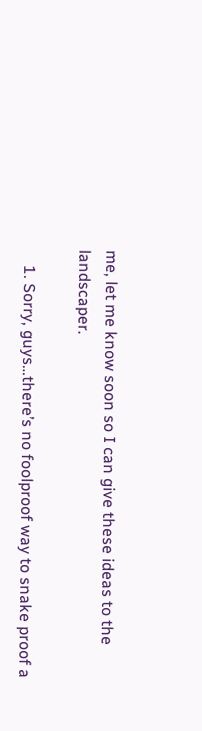me, let me know soon so I can give these ideas to the landscaper.

    1. Sorry, guys…there’s no foolproof way to snake proof a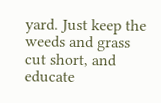yard. Just keep the weeds and grass cut short, and educate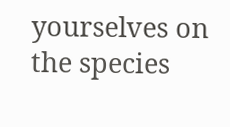yourselves on the species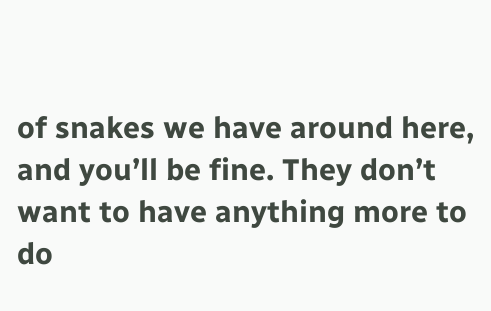of snakes we have around here, and you’ll be fine. They don’t want to have anything more to do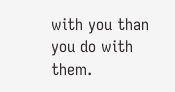with you than you do with them.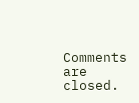Comments are closed.